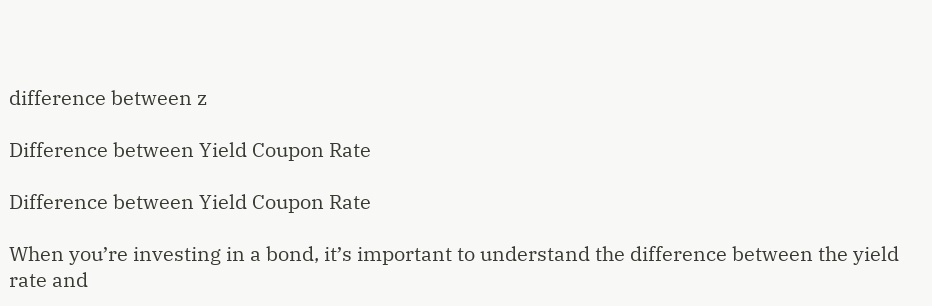difference between z

Difference between Yield Coupon Rate

Difference between Yield Coupon Rate

When you’re investing in a bond, it’s important to understand the difference between the yield rate and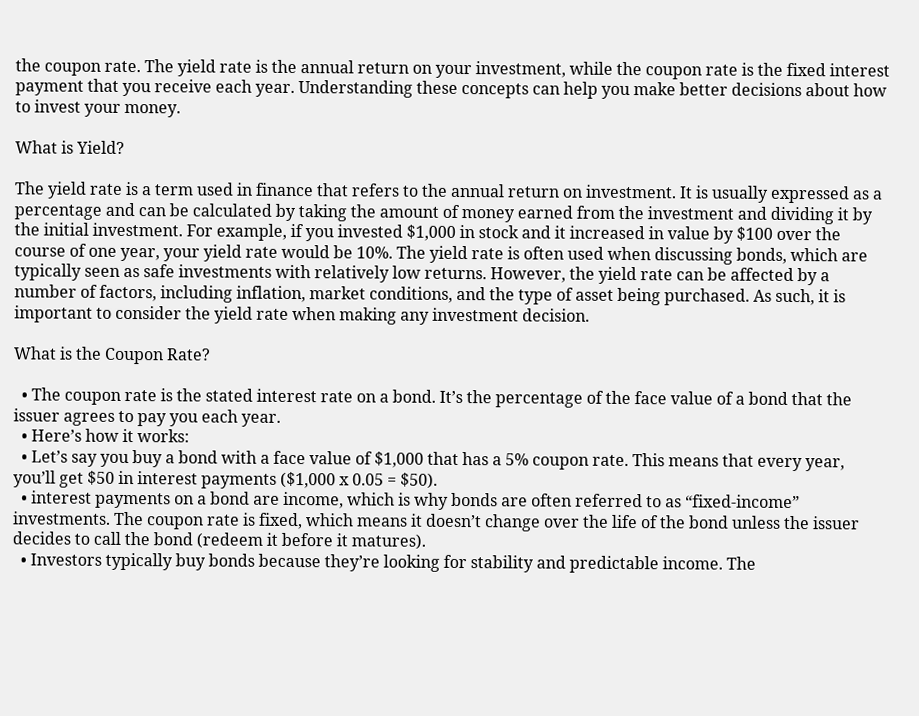the coupon rate. The yield rate is the annual return on your investment, while the coupon rate is the fixed interest payment that you receive each year. Understanding these concepts can help you make better decisions about how to invest your money.

What is Yield?

The yield rate is a term used in finance that refers to the annual return on investment. It is usually expressed as a percentage and can be calculated by taking the amount of money earned from the investment and dividing it by the initial investment. For example, if you invested $1,000 in stock and it increased in value by $100 over the course of one year, your yield rate would be 10%. The yield rate is often used when discussing bonds, which are typically seen as safe investments with relatively low returns. However, the yield rate can be affected by a number of factors, including inflation, market conditions, and the type of asset being purchased. As such, it is important to consider the yield rate when making any investment decision.

What is the Coupon Rate?

  • The coupon rate is the stated interest rate on a bond. It’s the percentage of the face value of a bond that the issuer agrees to pay you each year.
  • Here’s how it works:
  • Let’s say you buy a bond with a face value of $1,000 that has a 5% coupon rate. This means that every year, you’ll get $50 in interest payments ($1,000 x 0.05 = $50).
  • interest payments on a bond are income, which is why bonds are often referred to as “fixed-income” investments. The coupon rate is fixed, which means it doesn’t change over the life of the bond unless the issuer decides to call the bond (redeem it before it matures).
  • Investors typically buy bonds because they’re looking for stability and predictable income. The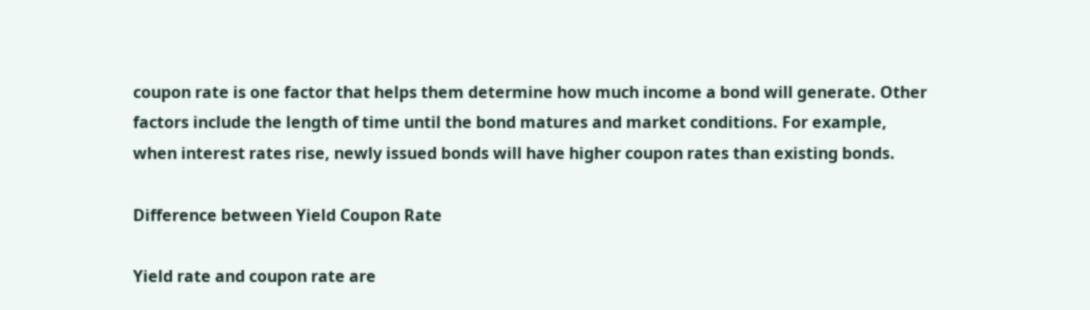coupon rate is one factor that helps them determine how much income a bond will generate. Other factors include the length of time until the bond matures and market conditions. For example, when interest rates rise, newly issued bonds will have higher coupon rates than existing bonds.

Difference between Yield Coupon Rate

Yield rate and coupon rate are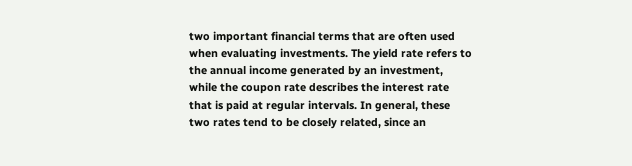two important financial terms that are often used when evaluating investments. The yield rate refers to the annual income generated by an investment, while the coupon rate describes the interest rate that is paid at regular intervals. In general, these two rates tend to be closely related, since an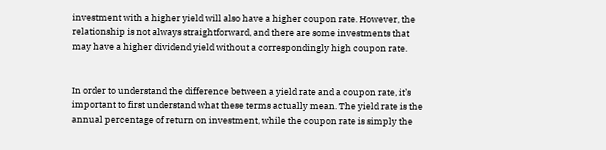investment with a higher yield will also have a higher coupon rate. However, the relationship is not always straightforward, and there are some investments that may have a higher dividend yield without a correspondingly high coupon rate.


In order to understand the difference between a yield rate and a coupon rate, it’s important to first understand what these terms actually mean. The yield rate is the annual percentage of return on investment, while the coupon rate is simply the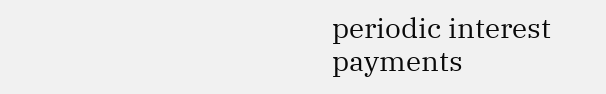periodic interest payments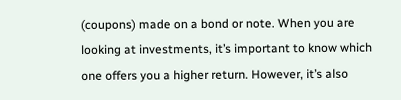(coupons) made on a bond or note. When you are looking at investments, it’s important to know which one offers you a higher return. However, it’s also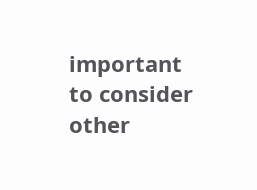important to consider other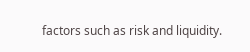factors such as risk and liquidity.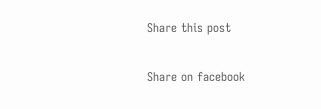Share this post

Share on facebook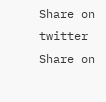Share on twitter
Share on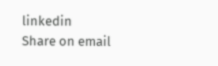linkedin
Share on email